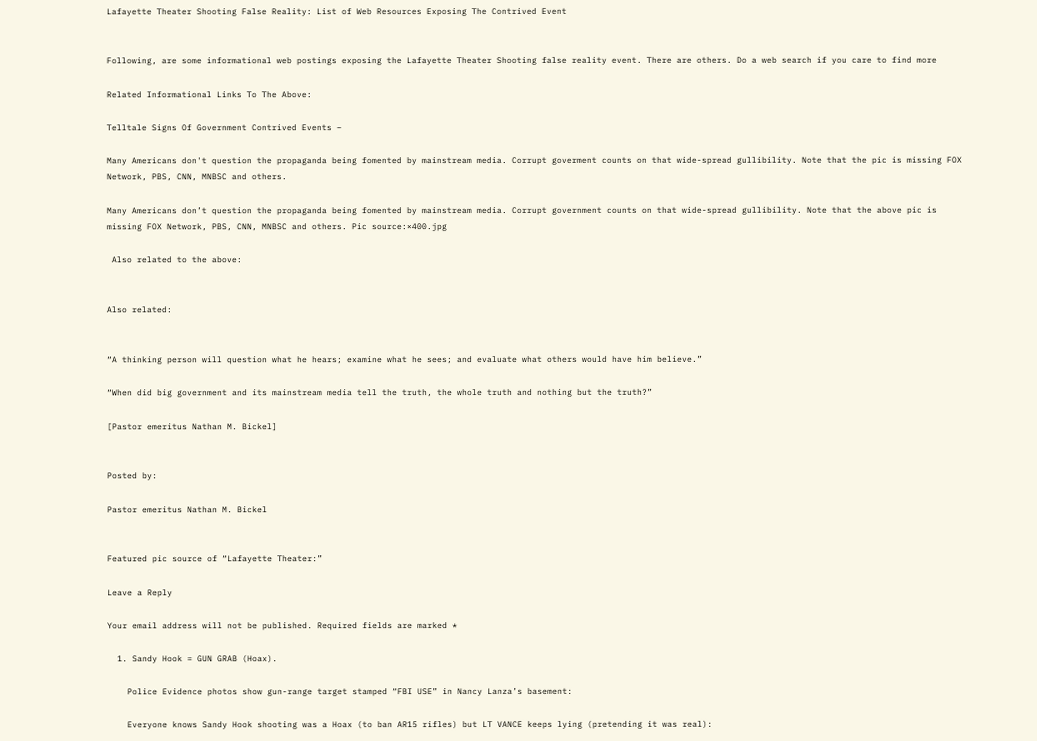Lafayette Theater Shooting False Reality: List of Web Resources Exposing The Contrived Event


Following, are some informational web postings exposing the Lafayette Theater Shooting false reality event. There are others. Do a web search if you care to find more

Related Informational Links To The Above:

Telltale Signs Of Government Contrived Events –

Many Americans don't question the propaganda being fomented by mainstream media. Corrupt goverment counts on that wide-spread gullibility. Note that the pic is missing FOX Network, PBS, CNN, MNBSC and others.

Many Americans don’t question the propaganda being fomented by mainstream media. Corrupt government counts on that wide-spread gullibility. Note that the above pic is missing FOX Network, PBS, CNN, MNBSC and others. Pic source:×400.jpg

 Also related to the above:


Also related:


“A thinking person will question what he hears; examine what he sees; and evaluate what others would have him believe.”

“When did big government and its mainstream media tell the truth, the whole truth and nothing but the truth?”

[Pastor emeritus Nathan M. Bickel]


Posted by:

Pastor emeritus Nathan M. Bickel


Featured pic source of “Lafayette Theater:”

Leave a Reply

Your email address will not be published. Required fields are marked *

  1. Sandy Hook = GUN GRAB (Hoax).

    Police Evidence photos show gun-range target stamped “FBI USE” in Nancy Lanza’s basement:

    Everyone knows Sandy Hook shooting was a Hoax (to ban AR15 rifles) but LT VANCE keeps lying (pretending it was real):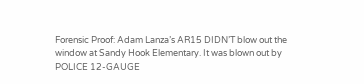Forensic Proof: Adam Lanza’s AR15 DIDN’T blow out the window at Sandy Hook Elementary. It was blown out by POLICE 12-GAUGE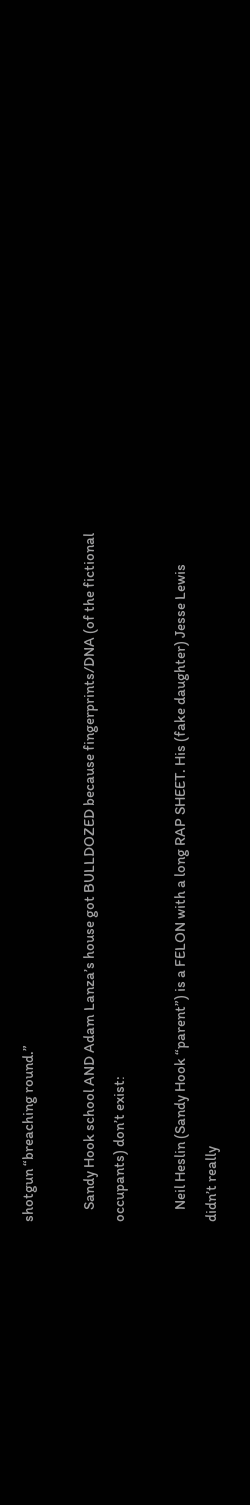shotgun “breaching round.”

    Sandy Hook school AND Adam Lanza’s house got BULLDOZED because fingerprints/DNA (of the fictional occupants) don’t exist:

    Neil Heslin (Sandy Hook “parent”) is a FELON with a long RAP SHEET. His (fake daughter) Jesse Lewis didn’t really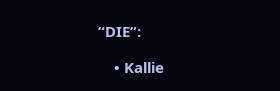“DIE”:

    • Kallie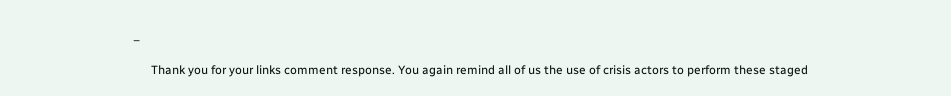–

      Thank you for your links comment response. You again remind all of us the use of crisis actors to perform these staged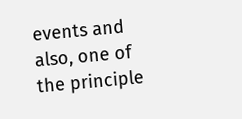events and also, one of the principle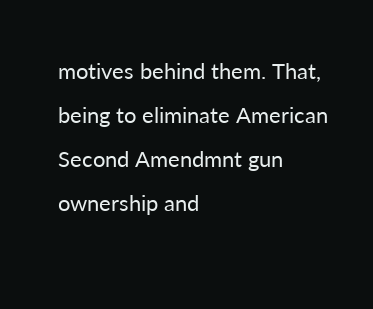motives behind them. That, being to eliminate American Second Amendmnt gun ownership and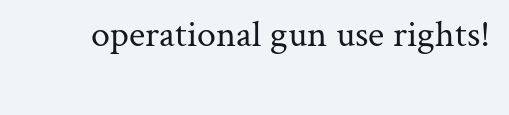operational gun use rights!